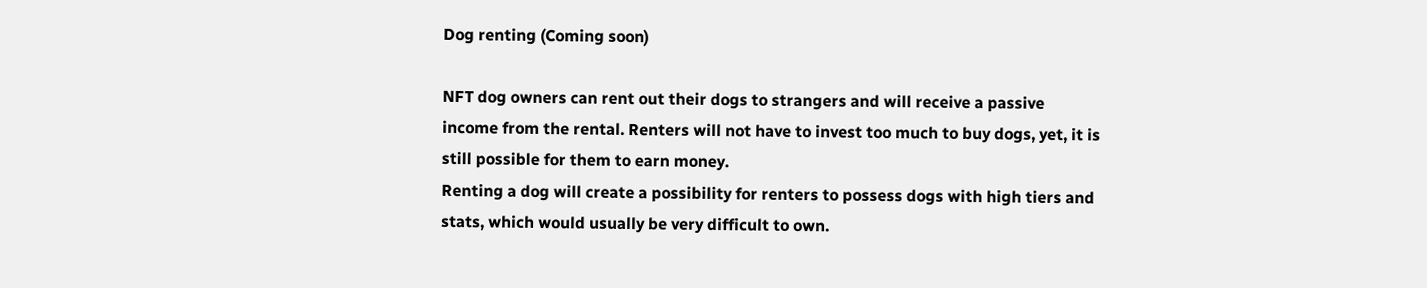Dog renting (Coming soon)

NFT dog owners can rent out their dogs to strangers and will receive a passive income from the rental. Renters will not have to invest too much to buy dogs, yet, it is still possible for them to earn money.
Renting a dog will create a possibility for renters to possess dogs with high tiers and stats, which would usually be very difficult to own.